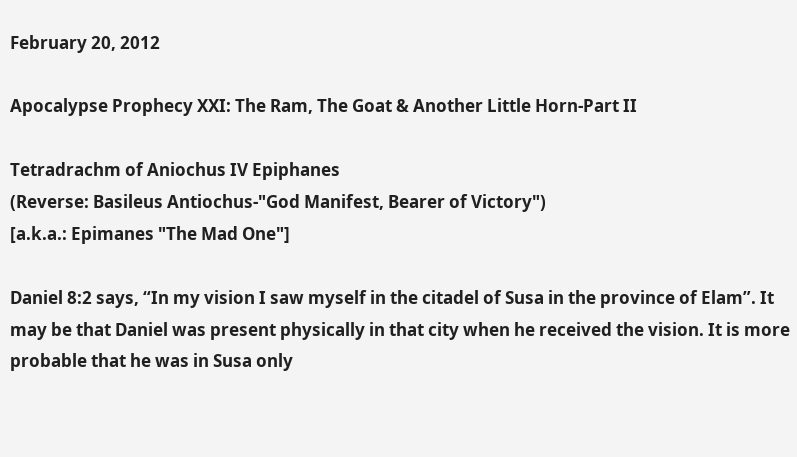February 20, 2012

Apocalypse Prophecy XXI: The Ram, The Goat & Another Little Horn-Part II

Tetradrachm of Aniochus IV Epiphanes
(Reverse: Basileus Antiochus-"God Manifest, Bearer of Victory")
[a.k.a.: Epimanes "The Mad One"]

Daniel 8:2 says, “In my vision I saw myself in the citadel of Susa in the province of Elam”. It may be that Daniel was present physically in that city when he received the vision. It is more probable that he was in Susa only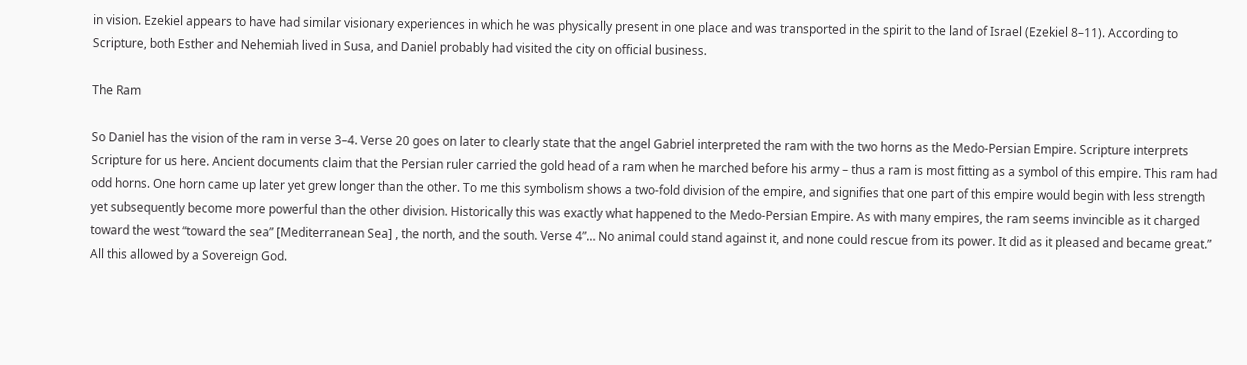in vision. Ezekiel appears to have had similar visionary experiences in which he was physically present in one place and was transported in the spirit to the land of Israel (Ezekiel 8–11). According to Scripture, both Esther and Nehemiah lived in Susa, and Daniel probably had visited the city on official business.

The Ram

So Daniel has the vision of the ram in verse 3–4. Verse 20 goes on later to clearly state that the angel Gabriel interpreted the ram with the two horns as the Medo-Persian Empire. Scripture interprets Scripture for us here. Ancient documents claim that the Persian ruler carried the gold head of a ram when he marched before his army – thus a ram is most fitting as a symbol of this empire. This ram had odd horns. One horn came up later yet grew longer than the other. To me this symbolism shows a two-fold division of the empire, and signifies that one part of this empire would begin with less strength yet subsequently become more powerful than the other division. Historically this was exactly what happened to the Medo-Persian Empire. As with many empires, the ram seems invincible as it charged toward the west “toward the sea” [Mediterranean Sea] , the north, and the south. Verse 4”… No animal could stand against it, and none could rescue from its power. It did as it pleased and became great.” All this allowed by a Sovereign God.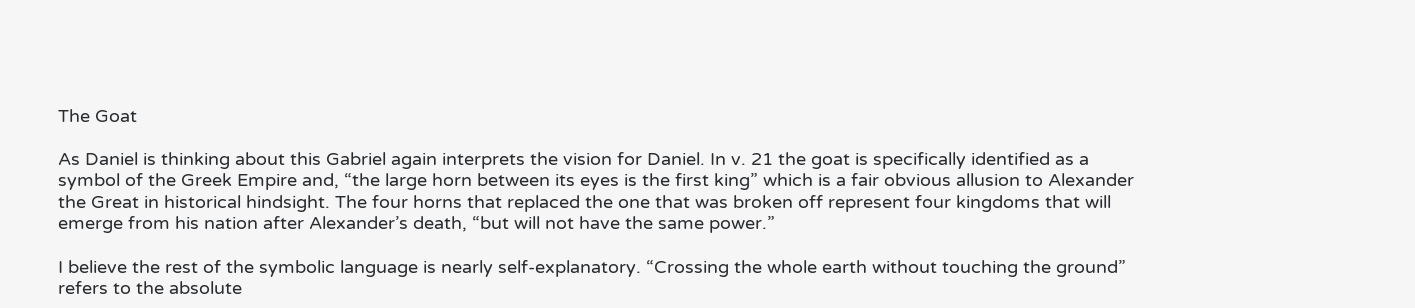The Goat

As Daniel is thinking about this Gabriel again interprets the vision for Daniel. In v. 21 the goat is specifically identified as a symbol of the Greek Empire and, “the large horn between its eyes is the first king” which is a fair obvious allusion to Alexander the Great in historical hindsight. The four horns that replaced the one that was broken off represent four kingdoms that will emerge from his nation after Alexander’s death, “but will not have the same power.”

I believe the rest of the symbolic language is nearly self-explanatory. “Crossing the whole earth without touching the ground” refers to the absolute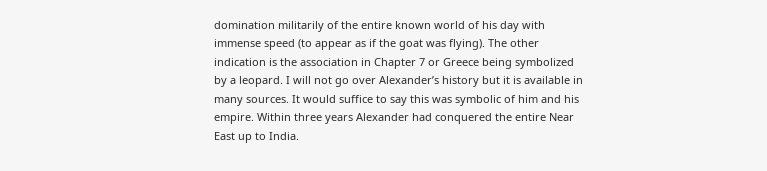domination militarily of the entire known world of his day with immense speed (to appear as if the goat was flying). The other indication is the association in Chapter 7 or Greece being symbolized by a leopard. I will not go over Alexander’s history but it is available in many sources. It would suffice to say this was symbolic of him and his empire. Within three years Alexander had conquered the entire Near East up to India.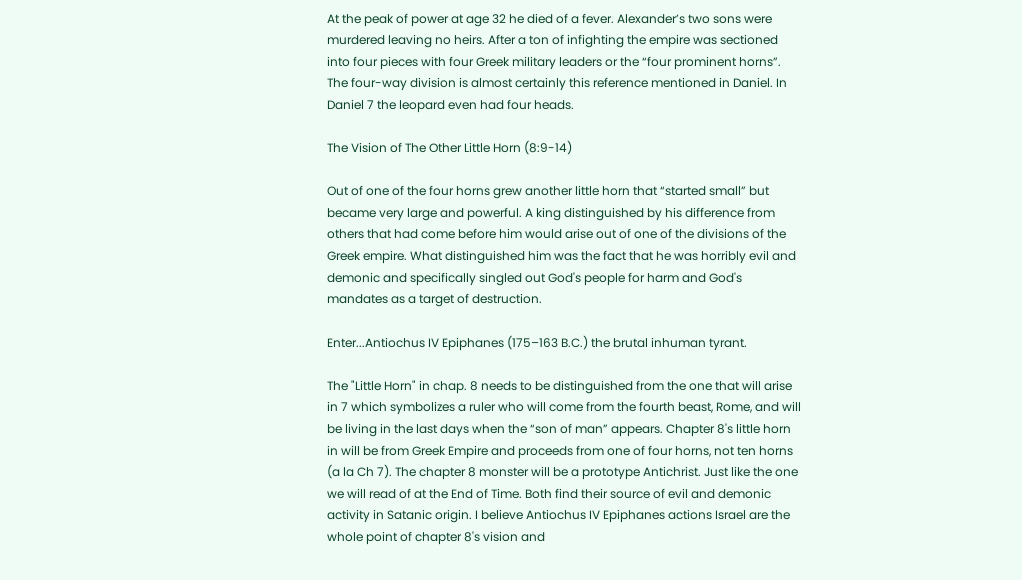At the peak of power at age 32 he died of a fever. Alexander’s two sons were murdered leaving no heirs. After a ton of infighting the empire was sectioned into four pieces with four Greek military leaders or the “four prominent horns”. The four-way division is almost certainly this reference mentioned in Daniel. In Daniel 7 the leopard even had four heads.

The Vision of The Other Little Horn (8:9-14)

Out of one of the four horns grew another little horn that “started small” but became very large and powerful. A king distinguished by his difference from others that had come before him would arise out of one of the divisions of the Greek empire. What distinguished him was the fact that he was horribly evil and demonic and specifically singled out God's people for harm and God's mandates as a target of destruction.

Enter...Antiochus IV Epiphanes (175–163 B.C.) the brutal inhuman tyrant.

The "Little Horn" in chap. 8 needs to be distinguished from the one that will arise in 7 which symbolizes a ruler who will come from the fourth beast, Rome, and will be living in the last days when the “son of man” appears. Chapter 8's little horn in will be from Greek Empire and proceeds from one of four horns, not ten horns (a la Ch 7). The chapter 8 monster will be a prototype Antichrist. Just like the one we will read of at the End of Time. Both find their source of evil and demonic activity in Satanic origin. I believe Antiochus IV Epiphanes actions Israel are the whole point of chapter 8's vision and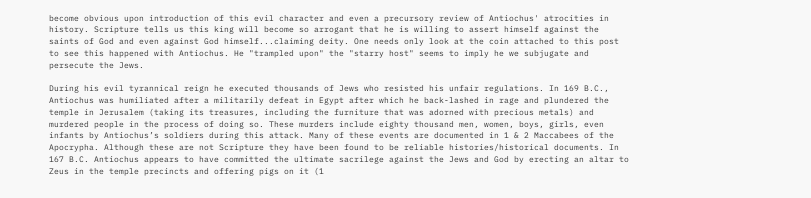become obvious upon introduction of this evil character and even a precursory review of Antiochus' atrocities in history. Scripture tells us this king will become so arrogant that he is willing to assert himself against the saints of God and even against God himself...claiming deity. One needs only look at the coin attached to this post to see this happened with Antiochus. He "trampled upon" the "starry host" seems to imply he we subjugate and persecute the Jews.

During his evil tyrannical reign he executed thousands of Jews who resisted his unfair regulations. In 169 B.C., Antiochus was humiliated after a militarily defeat in Egypt after which he back-lashed in rage and plundered the temple in Jerusalem (taking its treasures, including the furniture that was adorned with precious metals) and murdered people in the process of doing so. These murders include eighty thousand men, women, boys, girls, even infants by Antiochus’s soldiers during this attack. Many of these events are documented in 1 & 2 Maccabees of the Apocrypha. Although these are not Scripture they have been found to be reliable histories/historical documents. In 167 B.C. Antiochus appears to have committed the ultimate sacrilege against the Jews and God by erecting an altar to Zeus in the temple precincts and offering pigs on it (1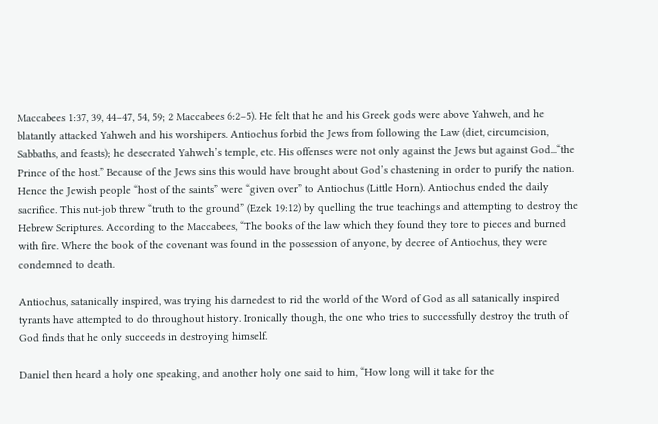Maccabees 1:37, 39, 44–47, 54, 59; 2 Maccabees 6:2–5). He felt that he and his Greek gods were above Yahweh, and he blatantly attacked Yahweh and his worshipers. Antiochus forbid the Jews from following the Law (diet, circumcision, Sabbaths, and feasts); he desecrated Yahweh’s temple, etc. His offenses were not only against the Jews but against God...“the Prince of the host.” Because of the Jews sins this would have brought about God’s chastening in order to purify the nation. Hence the Jewish people “host of the saints” were “given over” to Antiochus (Little Horn). Antiochus ended the daily sacrifice. This nut-job threw “truth to the ground” (Ezek 19:12) by quelling the true teachings and attempting to destroy the Hebrew Scriptures. According to the Maccabees, “The books of the law which they found they tore to pieces and burned with fire. Where the book of the covenant was found in the possession of anyone, by decree of Antiochus, they were condemned to death.

Antiochus, satanically inspired, was trying his darnedest to rid the world of the Word of God as all satanically inspired tyrants have attempted to do throughout history. Ironically though, the one who tries to successfully destroy the truth of God finds that he only succeeds in destroying himself.

Daniel then heard a holy one speaking, and another holy one said to him, “How long will it take for the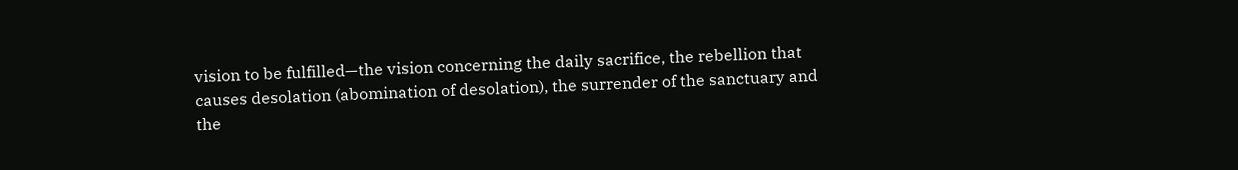vision to be fulfilled—the vision concerning the daily sacrifice, the rebellion that causes desolation (abomination of desolation), the surrender of the sanctuary and the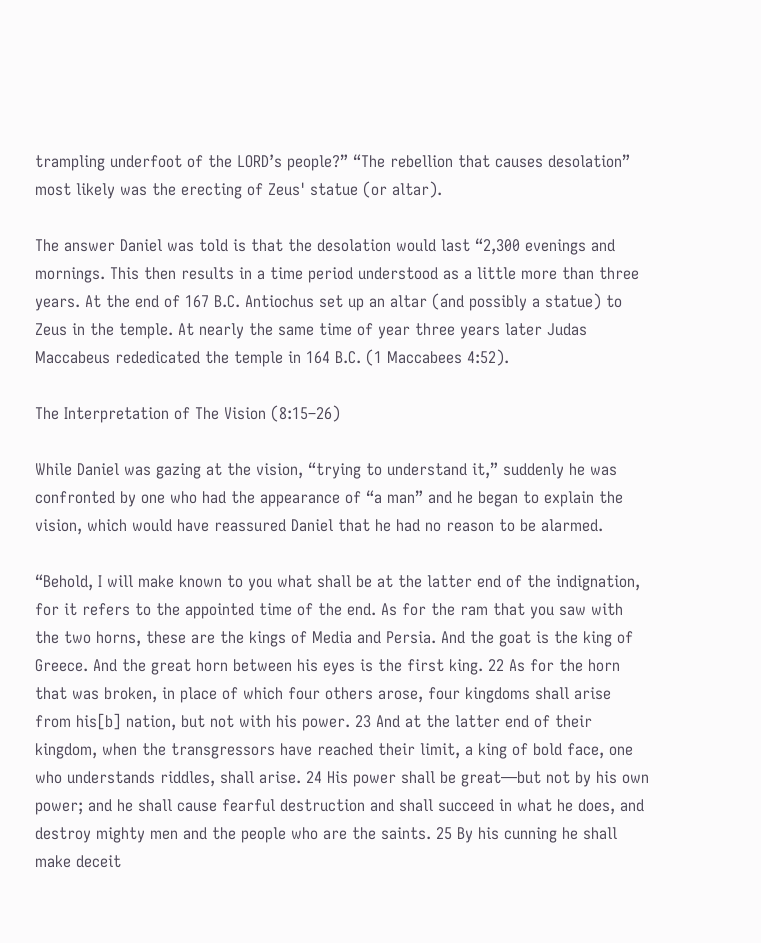trampling underfoot of the LORD’s people?” “The rebellion that causes desolation” most likely was the erecting of Zeus' statue (or altar).

The answer Daniel was told is that the desolation would last “2,300 evenings and mornings. This then results in a time period understood as a little more than three years. At the end of 167 B.C. Antiochus set up an altar (and possibly a statue) to Zeus in the temple. At nearly the same time of year three years later Judas Maccabeus rededicated the temple in 164 B.C. (1 Maccabees 4:52).

The Interpretation of The Vision (8:15–26)

While Daniel was gazing at the vision, “trying to understand it,” suddenly he was confronted by one who had the appearance of “a man” and he began to explain the vision, which would have reassured Daniel that he had no reason to be alarmed.

“Behold, I will make known to you what shall be at the latter end of the indignation, for it refers to the appointed time of the end. As for the ram that you saw with the two horns, these are the kings of Media and Persia. And the goat is the king of Greece. And the great horn between his eyes is the first king. 22 As for the horn that was broken, in place of which four others arose, four kingdoms shall arise from his[b] nation, but not with his power. 23 And at the latter end of their kingdom, when the transgressors have reached their limit, a king of bold face, one who understands riddles, shall arise. 24 His power shall be great—but not by his own power; and he shall cause fearful destruction and shall succeed in what he does, and destroy mighty men and the people who are the saints. 25 By his cunning he shall make deceit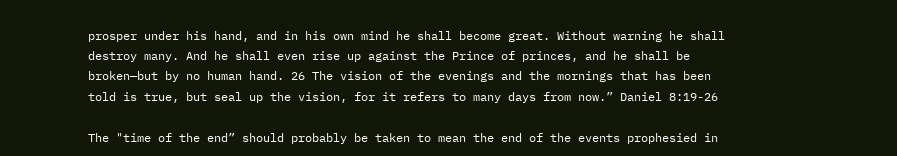prosper under his hand, and in his own mind he shall become great. Without warning he shall destroy many. And he shall even rise up against the Prince of princes, and he shall be broken—but by no human hand. 26 The vision of the evenings and the mornings that has been told is true, but seal up the vision, for it refers to many days from now.” Daniel 8:19-26

The "time of the end” should probably be taken to mean the end of the events prophesied in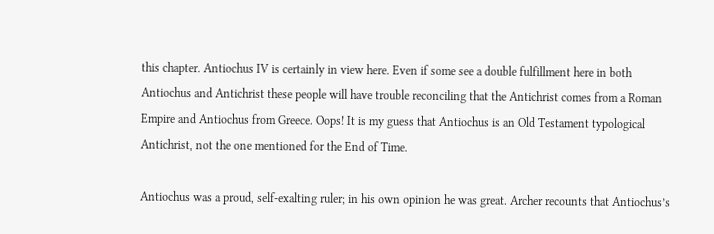this chapter. Antiochus IV is certainly in view here. Even if some see a double fulfillment here in both Antiochus and Antichrist these people will have trouble reconciling that the Antichrist comes from a Roman Empire and Antiochus from Greece. Oops! It is my guess that Antiochus is an Old Testament typological Antichrist, not the one mentioned for the End of Time.

Antiochus was a proud, self-exalting ruler; in his own opinion he was great. Archer recounts that Antiochus’s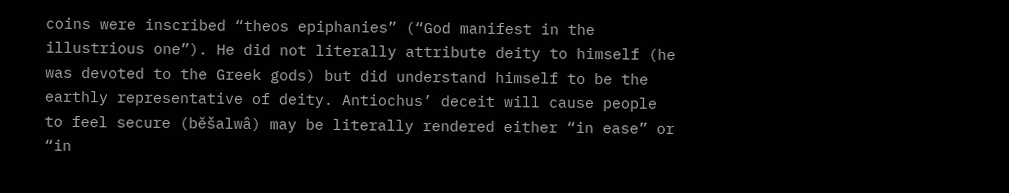coins were inscribed “theos epiphanies” (“God manifest in the illustrious one”). He did not literally attribute deity to himself (he was devoted to the Greek gods) but did understand himself to be the earthly representative of deity. Antiochus’ deceit will cause people to feel secure (bĕšalwâ) may be literally rendered either “in ease” or “in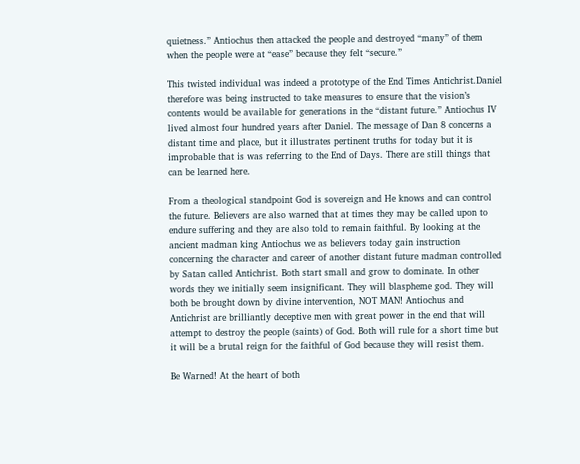quietness.” Antiochus then attacked the people and destroyed “many” of them when the people were at “ease” because they felt “secure.”

This twisted individual was indeed a prototype of the End Times Antichrist.Daniel therefore was being instructed to take measures to ensure that the vision’s contents would be available for generations in the “distant future.” Antiochus IV lived almost four hundred years after Daniel. The message of Dan 8 concerns a distant time and place, but it illustrates pertinent truths for today but it is improbable that is was referring to the End of Days. There are still things that can be learned here.

From a theological standpoint God is sovereign and He knows and can control the future. Believers are also warned that at times they may be called upon to endure suffering and they are also told to remain faithful. By looking at the ancient madman king Antiochus we as believers today gain instruction concerning the character and career of another distant future madman controlled by Satan called Antichrist. Both start small and grow to dominate. In other words they we initially seem insignificant. They will blaspheme god. They will both be brought down by divine intervention, NOT MAN! Antiochus and Antichrist are brilliantly deceptive men with great power in the end that will attempt to destroy the people (saints) of God. Both will rule for a short time but it will be a brutal reign for the faithful of God because they will resist them.

Be Warned! At the heart of both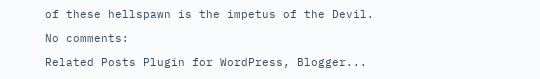of these hellspawn is the impetus of the Devil.

No comments:

Related Posts Plugin for WordPress, Blogger...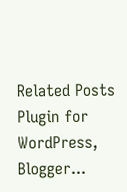Related Posts Plugin for WordPress, Blogger...